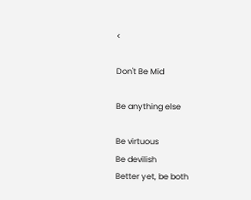<

Don't Be Mid

Be anything else

Be virtuous
Be devilish
Better yet, be both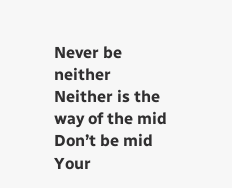Never be neither
Neither is the way of the mid
Don’t be mid
Your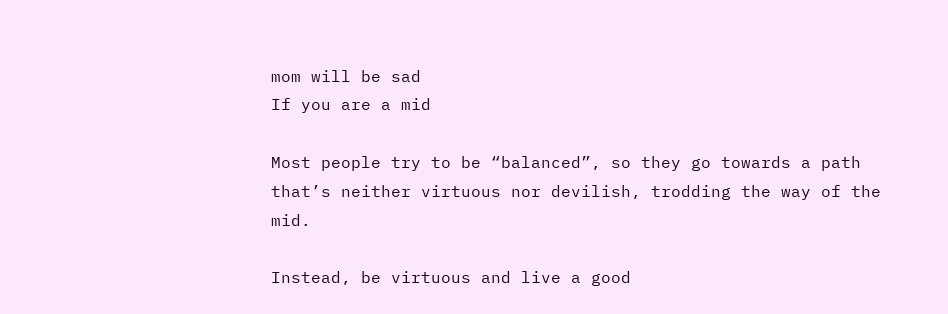mom will be sad
If you are a mid

Most people try to be “balanced”, so they go towards a path that’s neither virtuous nor devilish, trodding the way of the mid.

Instead, be virtuous and live a good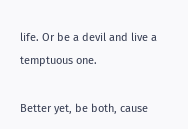life. Or be a devil and live a temptuous one.

Better yet, be both, cause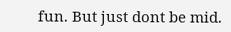fun. But just dont be mid.